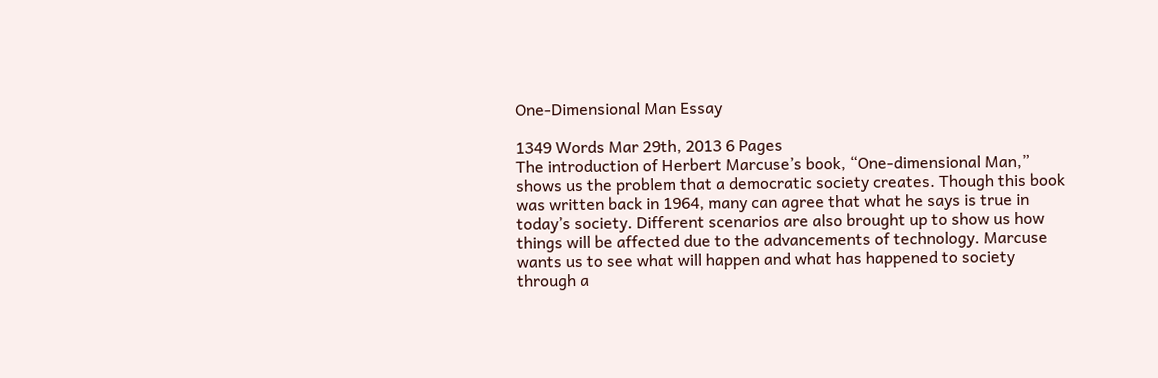One-Dimensional Man Essay

1349 Words Mar 29th, 2013 6 Pages
The introduction of Herbert Marcuse’s book, “One-dimensional Man,” shows us the problem that a democratic society creates. Though this book was written back in 1964, many can agree that what he says is true in today’s society. Different scenarios are also brought up to show us how things will be affected due to the advancements of technology. Marcuse wants us to see what will happen and what has happened to society through a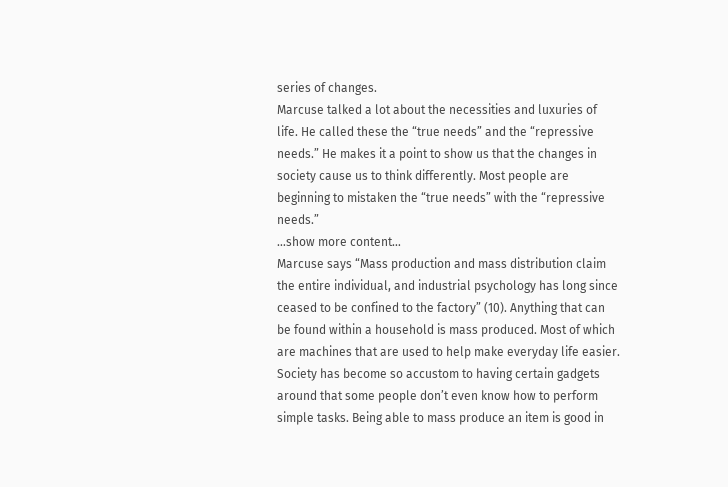series of changes.
Marcuse talked a lot about the necessities and luxuries of life. He called these the “true needs” and the “repressive needs.” He makes it a point to show us that the changes in society cause us to think differently. Most people are beginning to mistaken the “true needs” with the “repressive needs.”
…show more content…
Marcuse says “Mass production and mass distribution claim the entire individual, and industrial psychology has long since ceased to be confined to the factory” (10). Anything that can be found within a household is mass produced. Most of which are machines that are used to help make everyday life easier. Society has become so accustom to having certain gadgets around that some people don’t even know how to perform simple tasks. Being able to mass produce an item is good in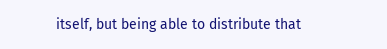itself, but being able to distribute that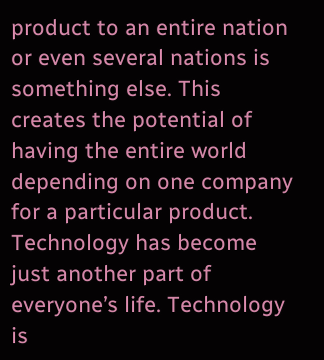product to an entire nation or even several nations is something else. This creates the potential of having the entire world depending on one company for a particular product.
Technology has become just another part of everyone’s life. Technology is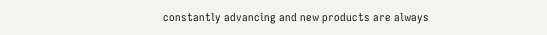constantly advancing and new products are always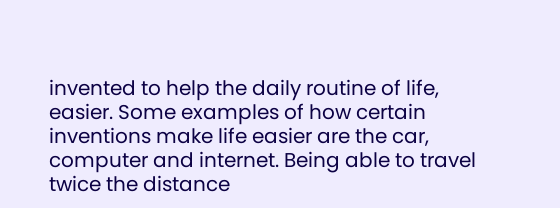invented to help the daily routine of life, easier. Some examples of how certain inventions make life easier are the car, computer and internet. Being able to travel twice the distance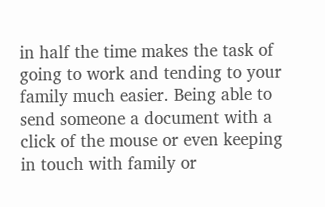in half the time makes the task of going to work and tending to your family much easier. Being able to send someone a document with a click of the mouse or even keeping in touch with family or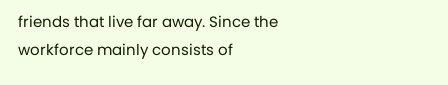friends that live far away. Since the workforce mainly consists of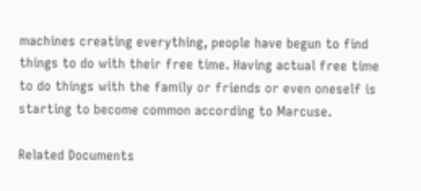machines creating everything, people have begun to find things to do with their free time. Having actual free time to do things with the family or friends or even oneself is starting to become common according to Marcuse.

Related Documents